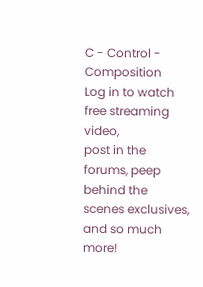C - Control - Composition
Log in to watch free streaming video,
post in the forums, peep behind the
scenes exclusives, and so much more!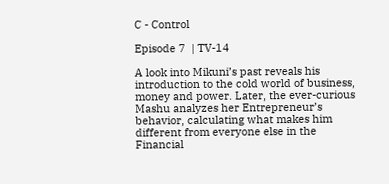C - Control

Episode 7  | TV-14

A look into Mikuni’s past reveals his introduction to the cold world of business, money and power. Later, the ever-curious Mashu analyzes her Entrepreneur’s behavior, calculating what makes him different from everyone else in the Financial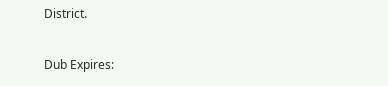District.

Dub Expires: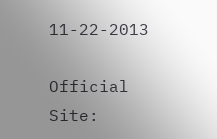11-22-2013

Official Site: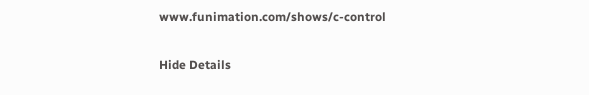www.funimation.com/shows/c-control

Hide Details